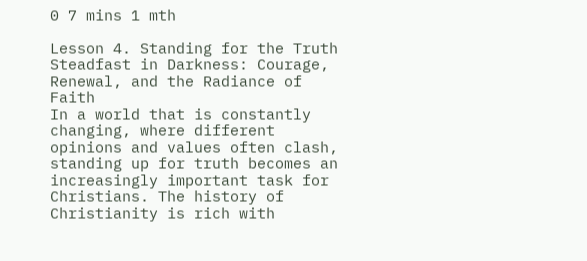0 7 mins 1 mth

Lesson 4. Standing for the Truth
Steadfast in Darkness: Courage, Renewal, and the Radiance of Faith
In a world that is constantly changing, where different opinions and values often clash, standing up for truth becomes an increasingly important task for Christians. The history of Christianity is rich with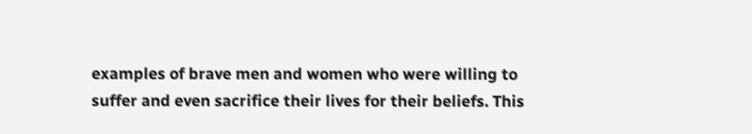examples of brave men and women who were willing to suffer and even sacrifice their lives for their beliefs. This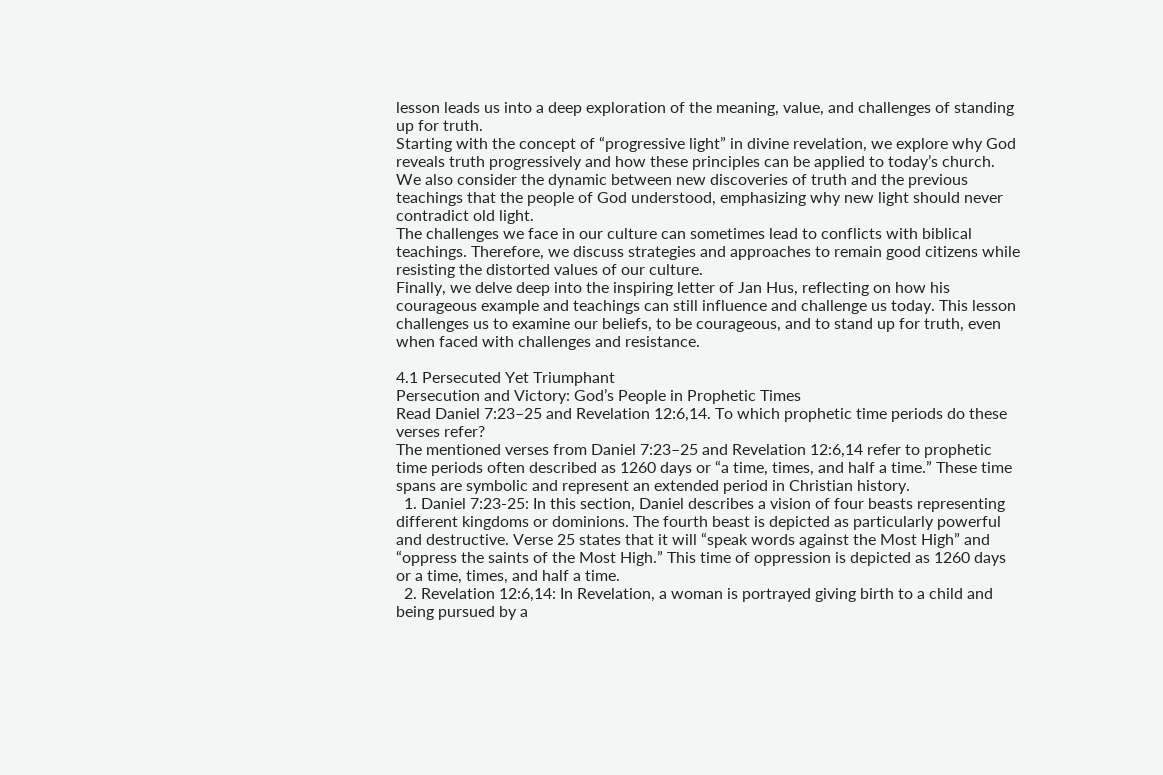lesson leads us into a deep exploration of the meaning, value, and challenges of standing up for truth.
Starting with the concept of “progressive light” in divine revelation, we explore why God reveals truth progressively and how these principles can be applied to today’s church. We also consider the dynamic between new discoveries of truth and the previous teachings that the people of God understood, emphasizing why new light should never contradict old light.
The challenges we face in our culture can sometimes lead to conflicts with biblical teachings. Therefore, we discuss strategies and approaches to remain good citizens while resisting the distorted values of our culture.
Finally, we delve deep into the inspiring letter of Jan Hus, reflecting on how his courageous example and teachings can still influence and challenge us today. This lesson challenges us to examine our beliefs, to be courageous, and to stand up for truth, even when faced with challenges and resistance.

4.1 Persecuted Yet Triumphant
Persecution and Victory: God’s People in Prophetic Times
Read Daniel 7:23–25 and Revelation 12:6,14. To which prophetic time periods do these verses refer?
The mentioned verses from Daniel 7:23–25 and Revelation 12:6,14 refer to prophetic time periods often described as 1260 days or “a time, times, and half a time.” These time spans are symbolic and represent an extended period in Christian history.
  1. Daniel 7:23-25: In this section, Daniel describes a vision of four beasts representing different kingdoms or dominions. The fourth beast is depicted as particularly powerful and destructive. Verse 25 states that it will “speak words against the Most High” and “oppress the saints of the Most High.” This time of oppression is depicted as 1260 days or a time, times, and half a time.
  2. Revelation 12:6,14: In Revelation, a woman is portrayed giving birth to a child and being pursued by a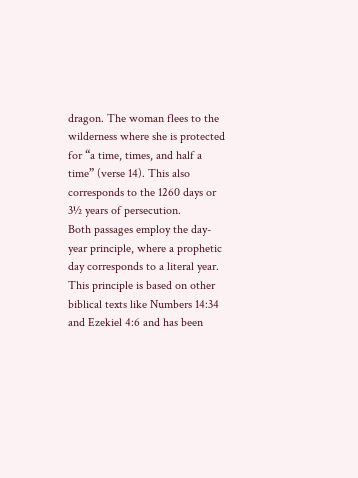dragon. The woman flees to the wilderness where she is protected for “a time, times, and half a time” (verse 14). This also corresponds to the 1260 days or 3½ years of persecution.
Both passages employ the day-year principle, where a prophetic day corresponds to a literal year. This principle is based on other biblical texts like Numbers 14:34 and Ezekiel 4:6 and has been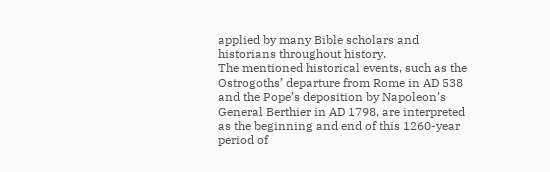applied by many Bible scholars and historians throughout history.
The mentioned historical events, such as the Ostrogoths’ departure from Rome in AD 538 and the Pope’s deposition by Napoleon’s General Berthier in AD 1798, are interpreted as the beginning and end of this 1260-year period of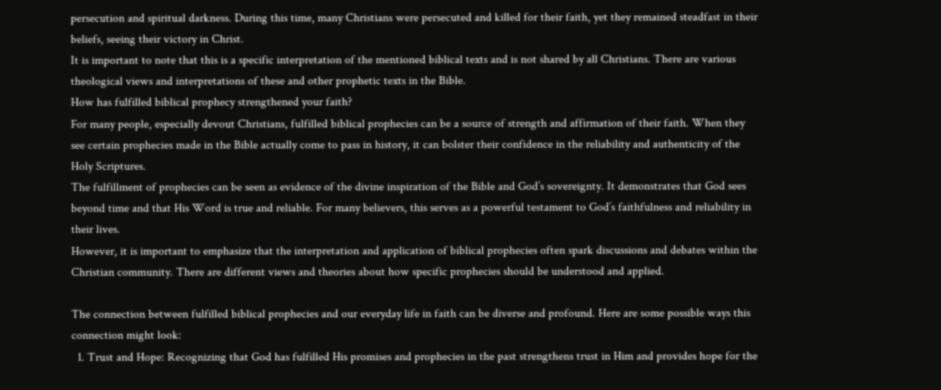persecution and spiritual darkness. During this time, many Christians were persecuted and killed for their faith, yet they remained steadfast in their beliefs, seeing their victory in Christ.
It is important to note that this is a specific interpretation of the mentioned biblical texts and is not shared by all Christians. There are various theological views and interpretations of these and other prophetic texts in the Bible.
How has fulfilled biblical prophecy strengthened your faith?
For many people, especially devout Christians, fulfilled biblical prophecies can be a source of strength and affirmation of their faith. When they see certain prophecies made in the Bible actually come to pass in history, it can bolster their confidence in the reliability and authenticity of the Holy Scriptures.
The fulfillment of prophecies can be seen as evidence of the divine inspiration of the Bible and God’s sovereignty. It demonstrates that God sees beyond time and that His Word is true and reliable. For many believers, this serves as a powerful testament to God’s faithfulness and reliability in their lives.
However, it is important to emphasize that the interpretation and application of biblical prophecies often spark discussions and debates within the Christian community. There are different views and theories about how specific prophecies should be understood and applied.

The connection between fulfilled biblical prophecies and our everyday life in faith can be diverse and profound. Here are some possible ways this connection might look:
  1. Trust and Hope: Recognizing that God has fulfilled His promises and prophecies in the past strengthens trust in Him and provides hope for the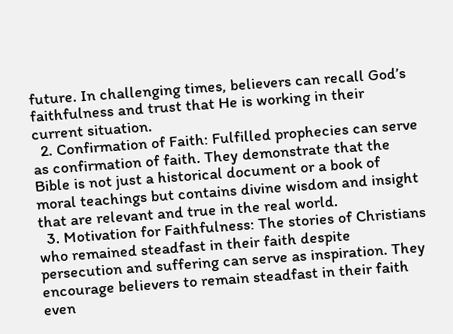future. In challenging times, believers can recall God’s faithfulness and trust that He is working in their current situation.
  2. Confirmation of Faith: Fulfilled prophecies can serve as confirmation of faith. They demonstrate that the Bible is not just a historical document or a book of moral teachings but contains divine wisdom and insight that are relevant and true in the real world.
  3. Motivation for Faithfulness: The stories of Christians who remained steadfast in their faith despite persecution and suffering can serve as inspiration. They encourage believers to remain steadfast in their faith even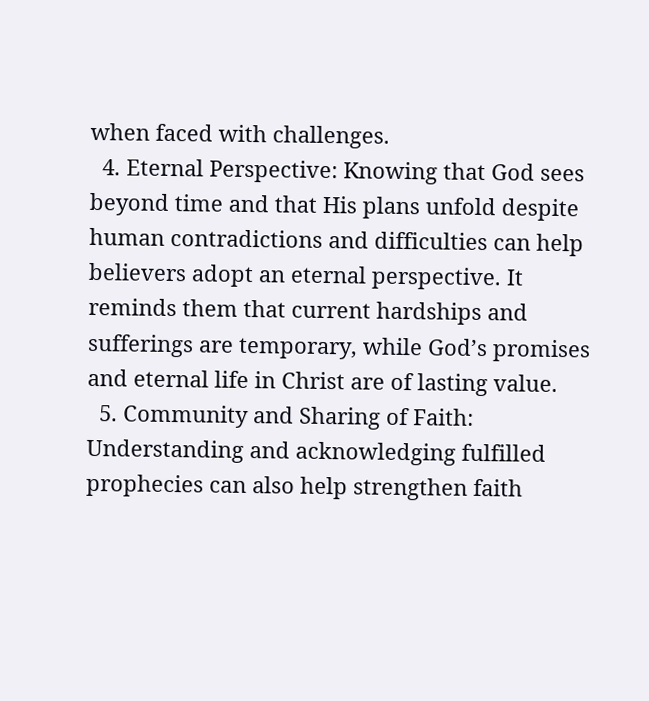when faced with challenges.
  4. Eternal Perspective: Knowing that God sees beyond time and that His plans unfold despite human contradictions and difficulties can help believers adopt an eternal perspective. It reminds them that current hardships and sufferings are temporary, while God’s promises and eternal life in Christ are of lasting value.
  5. Community and Sharing of Faith: Understanding and acknowledging fulfilled prophecies can also help strengthen faith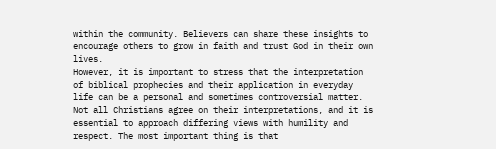within the community. Believers can share these insights to encourage others to grow in faith and trust God in their own lives.
However, it is important to stress that the interpretation of biblical prophecies and their application in everyday life can be a personal and sometimes controversial matter. Not all Christians agree on their interpretations, and it is essential to approach differing views with humility and respect. The most important thing is that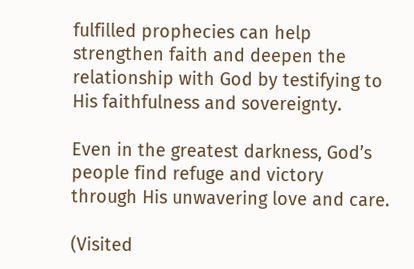fulfilled prophecies can help strengthen faith and deepen the relationship with God by testifying to His faithfulness and sovereignty.

Even in the greatest darkness, God’s people find refuge and victory through His unwavering love and care.

(Visited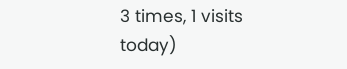3 times, 1 visits today)